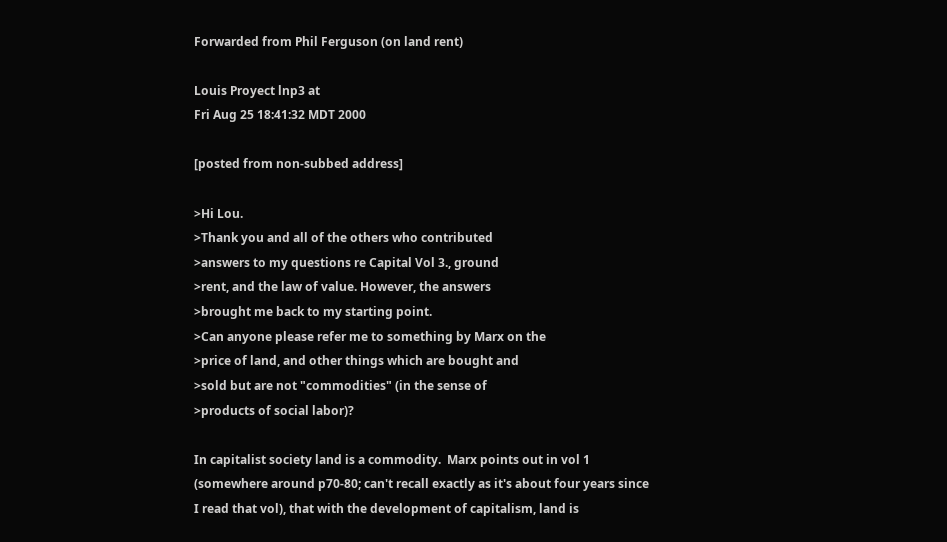Forwarded from Phil Ferguson (on land rent)

Louis Proyect lnp3 at
Fri Aug 25 18:41:32 MDT 2000

[posted from non-subbed address]

>Hi Lou.
>Thank you and all of the others who contributed
>answers to my questions re Capital Vol 3., ground
>rent, and the law of value. However, the answers
>brought me back to my starting point.
>Can anyone please refer me to something by Marx on the
>price of land, and other things which are bought and
>sold but are not "commodities" (in the sense of
>products of social labor)?

In capitalist society land is a commodity.  Marx points out in vol 1
(somewhere around p70-80; can't recall exactly as it's about four years since
I read that vol), that with the development of capitalism, land is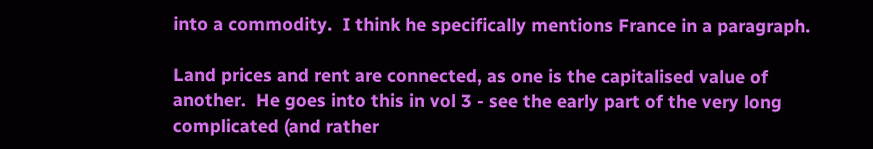into a commodity.  I think he specifically mentions France in a paragraph.

Land prices and rent are connected, as one is the capitalised value of
another.  He goes into this in vol 3 - see the early part of the very long
complicated (and rather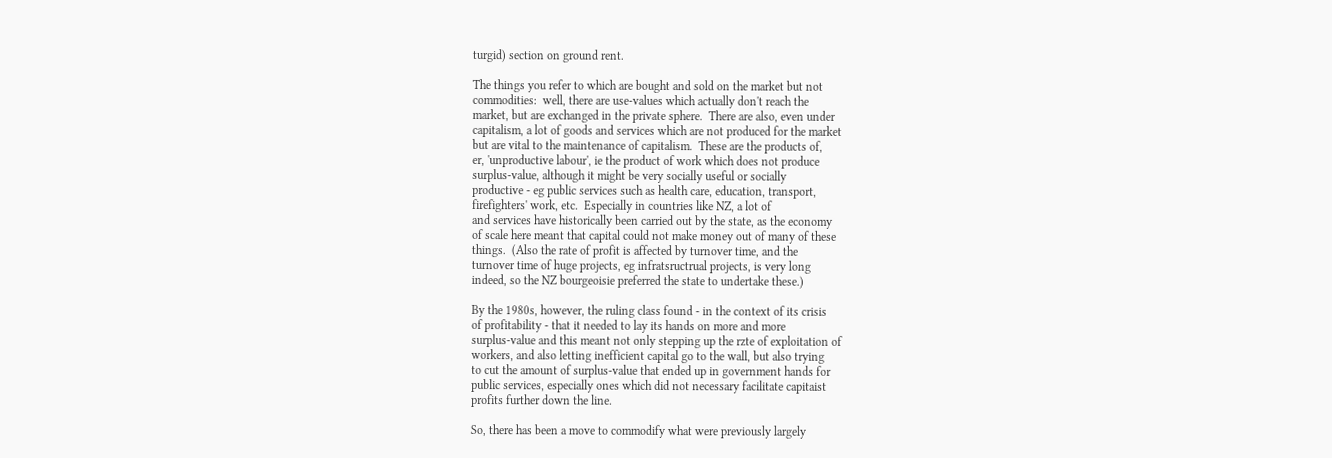turgid) section on ground rent.

The things you refer to which are bought and sold on the market but not
commodities:  well, there are use-values which actually don't reach the
market, but are exchanged in the private sphere.  There are also, even under
capitalism, a lot of goods and services which are not produced for the market
but are vital to the maintenance of capitalism.  These are the products of,
er, 'unproductive labour', ie the product of work which does not produce
surplus-value, although it might be very socially useful or socially
productive - eg public services such as health care, education, transport,
firefighters' work, etc.  Especially in countries like NZ, a lot of
and services have historically been carried out by the state, as the economy
of scale here meant that capital could not make money out of many of these
things.  (Also the rate of profit is affected by turnover time, and the
turnover time of huge projects, eg infratsructrual projects, is very long
indeed, so the NZ bourgeoisie preferred the state to undertake these.)

By the 1980s, however, the ruling class found - in the context of its crisis
of profitability - that it needed to lay its hands on more and more
surplus-value and this meant not only stepping up the rzte of exploitation of
workers, and also letting inefficient capital go to the wall, but also trying
to cut the amount of surplus-value that ended up in government hands for
public services, especially ones which did not necessary facilitate capitaist
profits further down the line.

So, there has been a move to commodify what were previously largely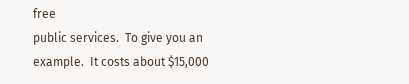free
public services.  To give you an example.  It costs about $15,000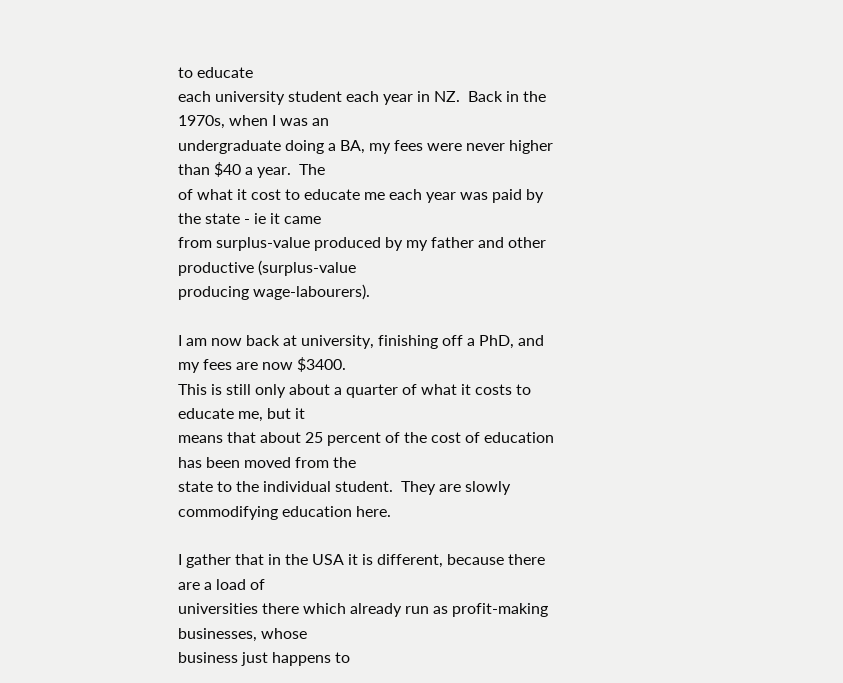to educate
each university student each year in NZ.  Back in the 1970s, when I was an
undergraduate doing a BA, my fees were never higher than $40 a year.  The
of what it cost to educate me each year was paid by the state - ie it came
from surplus-value produced by my father and other productive (surplus-value
producing wage-labourers).

I am now back at university, finishing off a PhD, and my fees are now $3400.
This is still only about a quarter of what it costs to educate me, but it
means that about 25 percent of the cost of education has been moved from the
state to the individual student.  They are slowly commodifying education here.

I gather that in the USA it is different, because there are a load of
universities there which already run as profit-making businesses, whose
business just happens to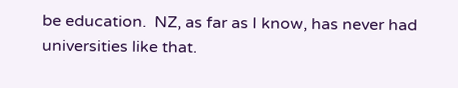be education.  NZ, as far as I know, has never had
universities like that.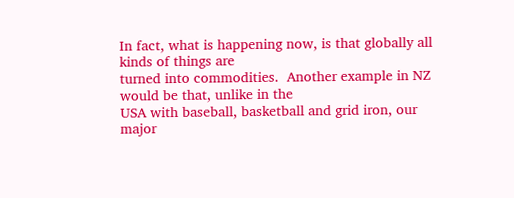In fact, what is happening now, is that globally all kinds of things are
turned into commodities.  Another example in NZ would be that, unlike in the
USA with baseball, basketball and grid iron, our major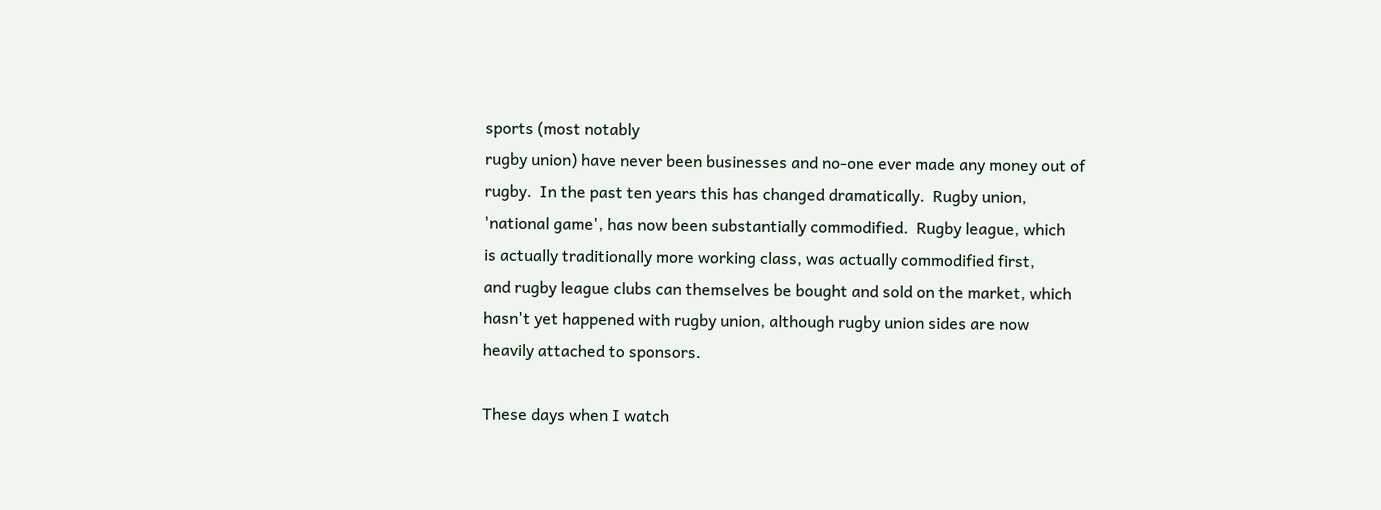sports (most notably
rugby union) have never been businesses and no-one ever made any money out of
rugby.  In the past ten years this has changed dramatically.  Rugby union,
'national game', has now been substantially commodified.  Rugby league, which
is actually traditionally more working class, was actually commodified first,
and rugby league clubs can themselves be bought and sold on the market, which
hasn't yet happened with rugby union, although rugby union sides are now
heavily attached to sponsors.

These days when I watch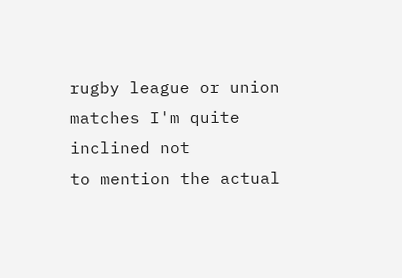rugby league or union matches I'm quite inclined not
to mention the actual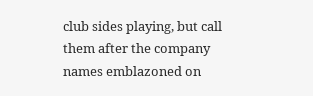club sides playing, but call them after the company
names emblazoned on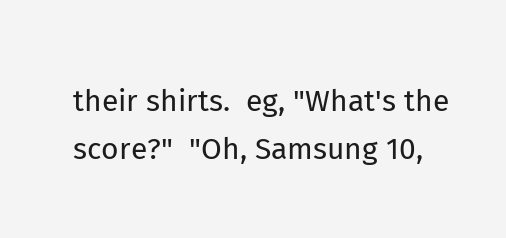their shirts.  eg, "What's the score?"  "Oh, Samsung 10,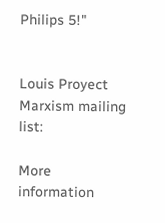Philips 5!"


Louis Proyect
Marxism mailing list:

More information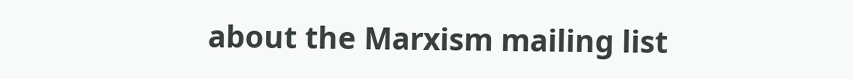about the Marxism mailing list